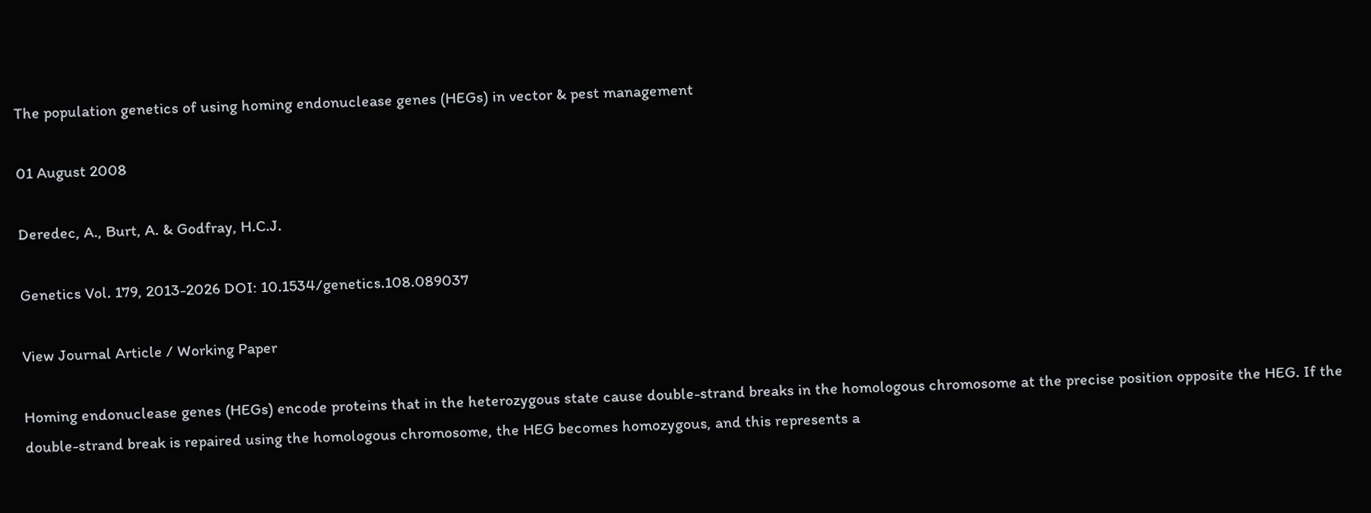The population genetics of using homing endonuclease genes (HEGs) in vector & pest management

01 August 2008

Deredec, A., Burt, A. & Godfray, H.C.J.

Genetics Vol. 179, 2013-2026 DOI: 10.1534/genetics.108.089037

View Journal Article / Working Paper

Homing endonuclease genes (HEGs) encode proteins that in the heterozygous state cause double-strand breaks in the homologous chromosome at the precise position opposite the HEG. If the double-strand break is repaired using the homologous chromosome, the HEG becomes homozygous, and this represents a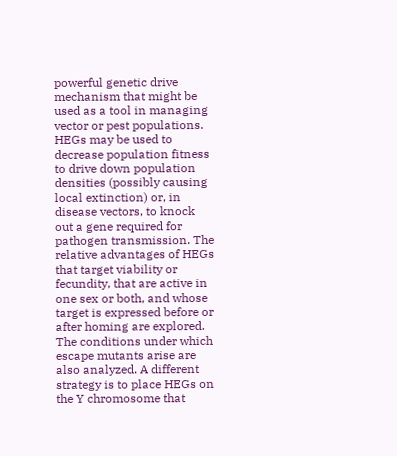powerful genetic drive mechanism that might be used as a tool in managing vector or pest populations. HEGs may be used to decrease population fitness to drive down population densities (possibly causing local extinction) or, in disease vectors, to knock out a gene required for pathogen transmission. The relative advantages of HEGs that target viability or fecundity, that are active in one sex or both, and whose target is expressed before or after homing are explored. The conditions under which escape mutants arise are also analyzed. A different strategy is to place HEGs on the Y chromosome that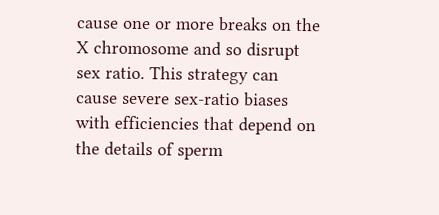cause one or more breaks on the X chromosome and so disrupt sex ratio. This strategy can cause severe sex-ratio biases with efficiencies that depend on the details of sperm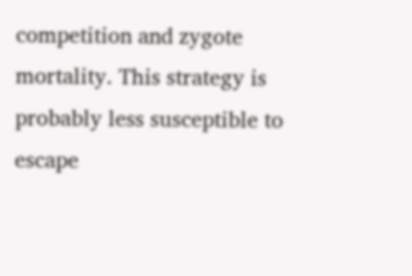competition and zygote mortality. This strategy is probably less susceptible to escape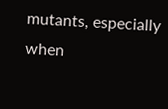mutants, especially when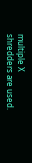multiple X shredders are used.